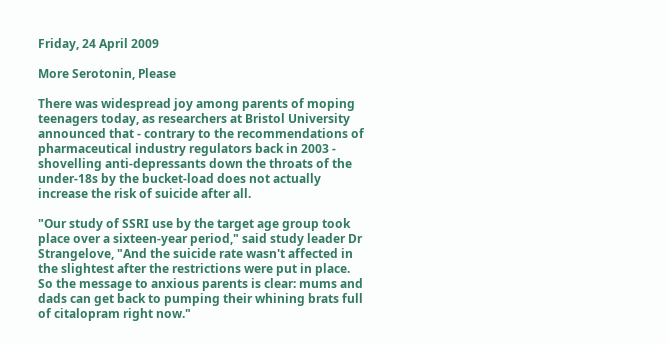Friday, 24 April 2009

More Serotonin, Please

There was widespread joy among parents of moping teenagers today, as researchers at Bristol University announced that - contrary to the recommendations of pharmaceutical industry regulators back in 2003 - shovelling anti-depressants down the throats of the under-18s by the bucket-load does not actually increase the risk of suicide after all.

"Our study of SSRI use by the target age group took place over a sixteen-year period," said study leader Dr Strangelove, "And the suicide rate wasn't affected in the slightest after the restrictions were put in place. So the message to anxious parents is clear: mums and dads can get back to pumping their whining brats full of citalopram right now."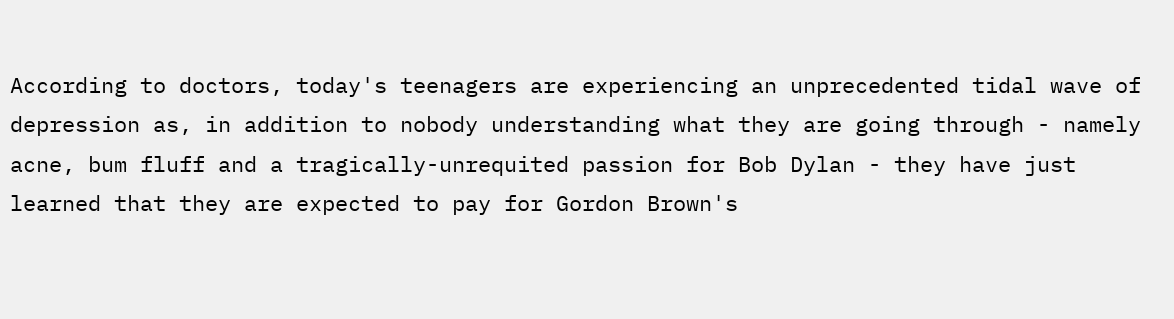According to doctors, today's teenagers are experiencing an unprecedented tidal wave of depression as, in addition to nobody understanding what they are going through - namely acne, bum fluff and a tragically-unrequited passion for Bob Dylan - they have just learned that they are expected to pay for Gordon Brown's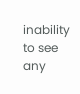inability to see any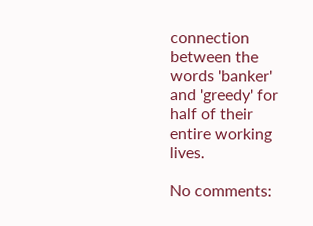connection between the words 'banker' and 'greedy' for half of their entire working lives.

No comments: